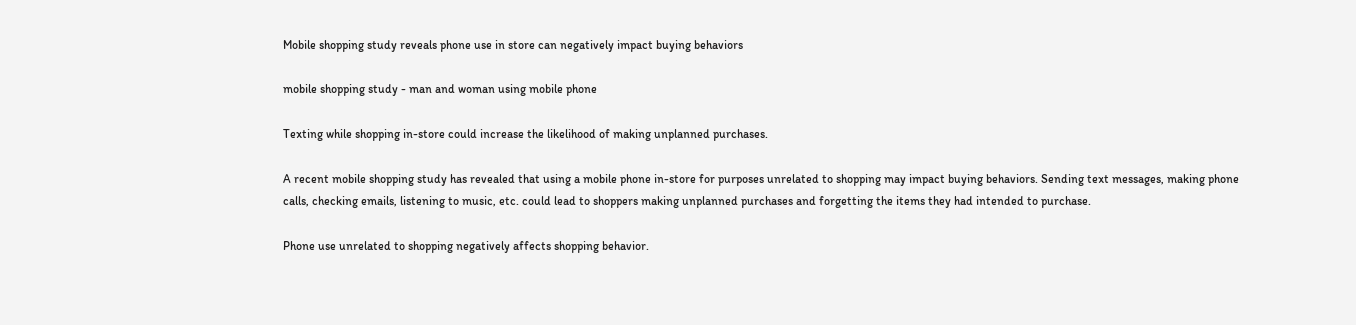Mobile shopping study reveals phone use in store can negatively impact buying behaviors

mobile shopping study - man and woman using mobile phone

Texting while shopping in-store could increase the likelihood of making unplanned purchases.

A recent mobile shopping study has revealed that using a mobile phone in-store for purposes unrelated to shopping may impact buying behaviors. Sending text messages, making phone calls, checking emails, listening to music, etc. could lead to shoppers making unplanned purchases and forgetting the items they had intended to purchase.

Phone use unrelated to shopping negatively affects shopping behavior.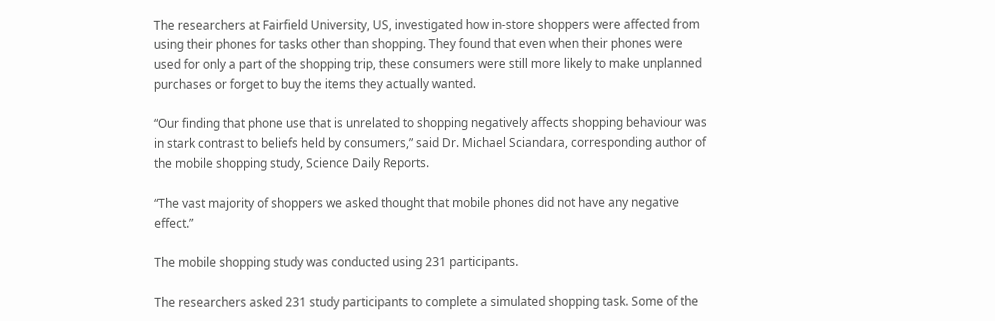The researchers at Fairfield University, US, investigated how in-store shoppers were affected from using their phones for tasks other than shopping. They found that even when their phones were used for only a part of the shopping trip, these consumers were still more likely to make unplanned purchases or forget to buy the items they actually wanted.

“Our finding that phone use that is unrelated to shopping negatively affects shopping behaviour was in stark contrast to beliefs held by consumers,” said Dr. Michael Sciandara, corresponding author of the mobile shopping study, Science Daily Reports.

“The vast majority of shoppers we asked thought that mobile phones did not have any negative effect.”

The mobile shopping study was conducted using 231 participants.

The researchers asked 231 study participants to complete a simulated shopping task. Some of the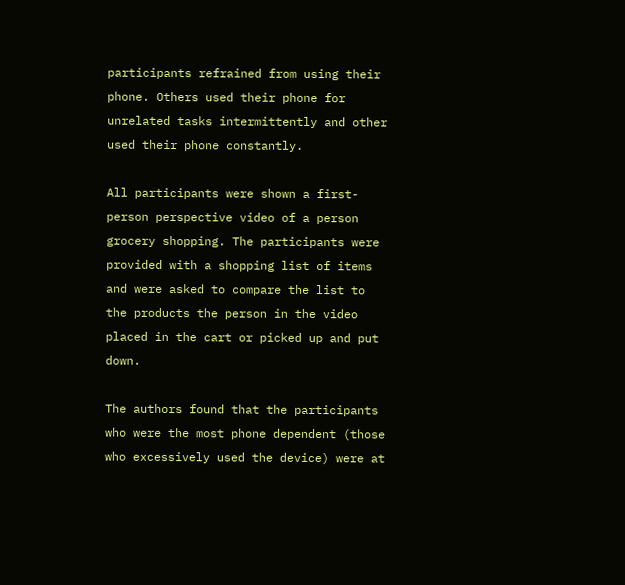participants refrained from using their phone. Others used their phone for unrelated tasks intermittently and other used their phone constantly.

All participants were shown a first-person perspective video of a person grocery shopping. The participants were provided with a shopping list of items and were asked to compare the list to the products the person in the video placed in the cart or picked up and put down.

The authors found that the participants who were the most phone dependent (those who excessively used the device) were at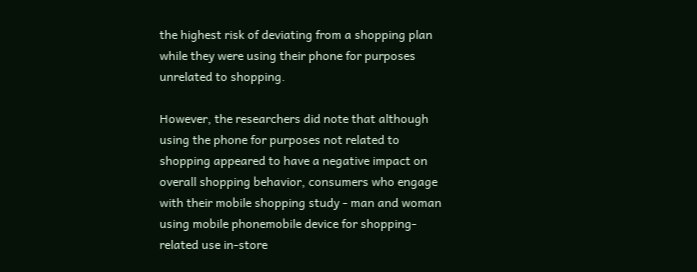the highest risk of deviating from a shopping plan while they were using their phone for purposes unrelated to shopping.

However, the researchers did note that although using the phone for purposes not related to shopping appeared to have a negative impact on overall shopping behavior, consumers who engage with their mobile shopping study - man and woman using mobile phonemobile device for shopping-related use in-store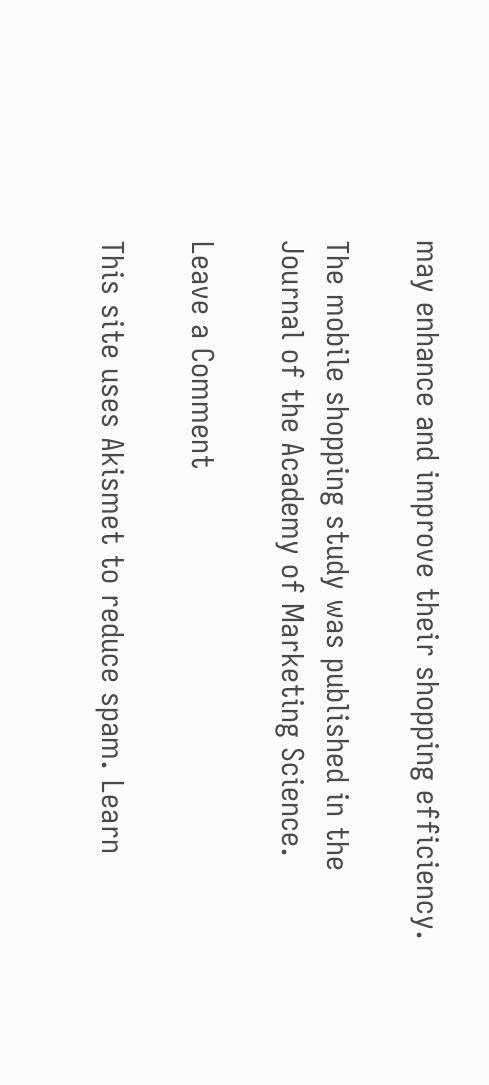may enhance and improve their shopping efficiency.

The mobile shopping study was published in the Journal of the Academy of Marketing Science.

Leave a Comment

This site uses Akismet to reduce spam. Learn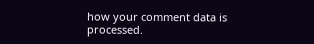how your comment data is processed.